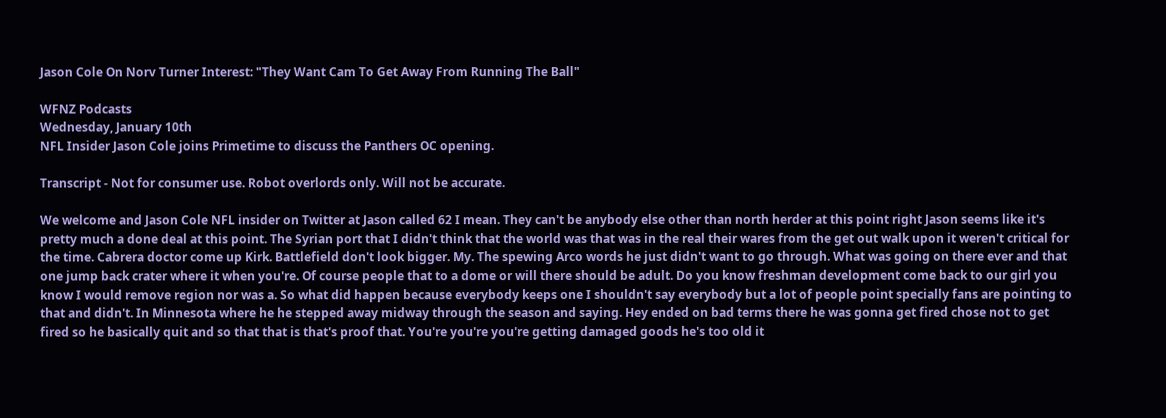Jason Cole On Norv Turner Interest: "They Want Cam To Get Away From Running The Ball"

WFNZ Podcasts
Wednesday, January 10th
NFL Insider Jason Cole joins Primetime to discuss the Panthers OC opening.

Transcript - Not for consumer use. Robot overlords only. Will not be accurate.

We welcome and Jason Cole NFL insider on Twitter at Jason called 62 I mean. They can't be anybody else other than north herder at this point right Jason seems like it's pretty much a done deal at this point. The Syrian port that I didn't think that the world was that was in the real their wares from the get out walk upon it weren't critical for the time. Cabrera doctor come up Kirk. Battlefield don't look bigger. My. The spewing Arco words he just didn't want to go through. What was going on there ever and that one jump back crater where it when you're. Of course people that to a dome or will there should be adult. Do you know freshman development come back to our girl you know I would remove region nor was a. So what did happen because everybody keeps one I shouldn't say everybody but a lot of people point specially fans are pointing to that and didn't. In Minnesota where he he stepped away midway through the season and saying. Hey ended on bad terms there he was gonna get fired chose not to get fired so he basically quit and so that that is that's proof that. You're you're you're getting damaged goods he's too old it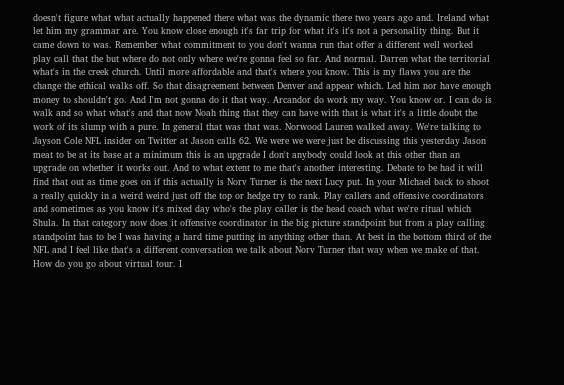doesn't figure what what actually happened there what was the dynamic there two years ago and. Ireland what let him my grammar are. You know close enough it's far trip for what it's it's not a personality thing. But it came down to was. Remember what commitment to you don't wanna run that offer a different well worked play call that the but where do not only where we're gonna feel so far. And normal. Darren what the territorial what's in the creek church. Until more affordable and that's where you know. This is my flaws you are the change the ethical walks off. So that disagreement between Denver and appear which. Led him nor have enough money to shouldn't go. And I'm not gonna do it that way. Arcandor do work my way. You know or. I can do is walk and so what what's and that now Noah thing that they can have with that is what it's a little doubt the work of its slump with a pure. In general that was that was. Norwood Lauren walked away. We're talking to Jayson Cole NFL insider on Twitter at Jason calls 62. We were we were just be discussing this yesterday Jason meat to be at its base at a minimum this is an upgrade I don't anybody could look at this other than an upgrade on whether it works out. And to what extent to me that's another interesting. Debate to be had it will find that out as time goes on if this actually is Norv Turner is the next Lucy put. In your Michael back to shoot a really quickly in a weird weird just off the top or hedge try to rank. Play callers and offensive coordinators and sometimes as you know it's mixed day who's the play caller is the head coach what we're ritual which Shula. In that category now does it offensive coordinator in the big picture standpoint but from a play calling standpoint has to be I was having a hard time putting in anything other than. At best in the bottom third of the NFL and I feel like that's a different conversation we talk about Norv Turner that way when we make of that. How do you go about virtual tour. I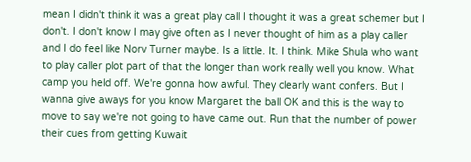mean I didn't think it was a great play call I thought it was a great schemer but I don't. I don't know I may give often as I never thought of him as a play caller and I do feel like Norv Turner maybe. Is a little. It. I think. Mike Shula who want to play caller plot part of that the longer than work really well you know. What camp you held off. We're gonna how awful. They clearly want confers. But I wanna give aways for you know Margaret the ball OK and this is the way to move to say we're not going to have came out. Run that the number of power their cues from getting Kuwait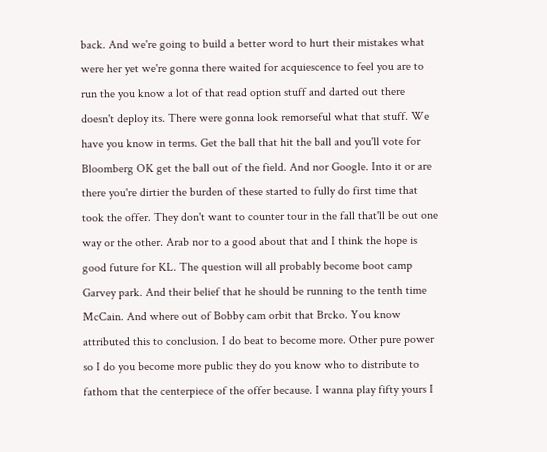back. And we're going to build a better word to hurt their mistakes what were her yet we're gonna there waited for acquiescence to feel you are to run the you know a lot of that read option stuff and darted out there doesn't deploy its. There were gonna look remorseful what that stuff. We have you know in terms. Get the ball that hit the ball and you'll vote for Bloomberg OK get the ball out of the field. And nor Google. Into it or are there you're dirtier the burden of these started to fully do first time that took the offer. They don't want to counter tour in the fall that'll be out one way or the other. Arab nor to a good about that and I think the hope is good future for KL. The question will all probably become boot camp Garvey park. And their belief that he should be running to the tenth time McCain. And where out of Bobby cam orbit that Brcko. You know attributed this to conclusion. I do beat to become more. Other pure power so I do you become more public they do you know who to distribute to fathom that the centerpiece of the offer because. I wanna play fifty yours I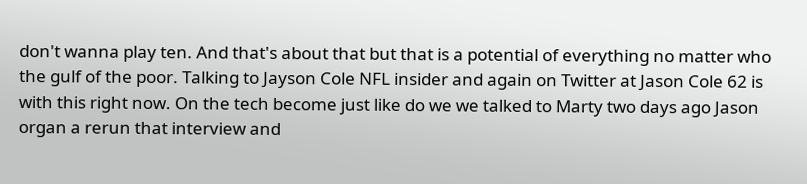don't wanna play ten. And that's about that but that is a potential of everything no matter who the gulf of the poor. Talking to Jayson Cole NFL insider and again on Twitter at Jason Cole 62 is with this right now. On the tech become just like do we we talked to Marty two days ago Jason organ a rerun that interview and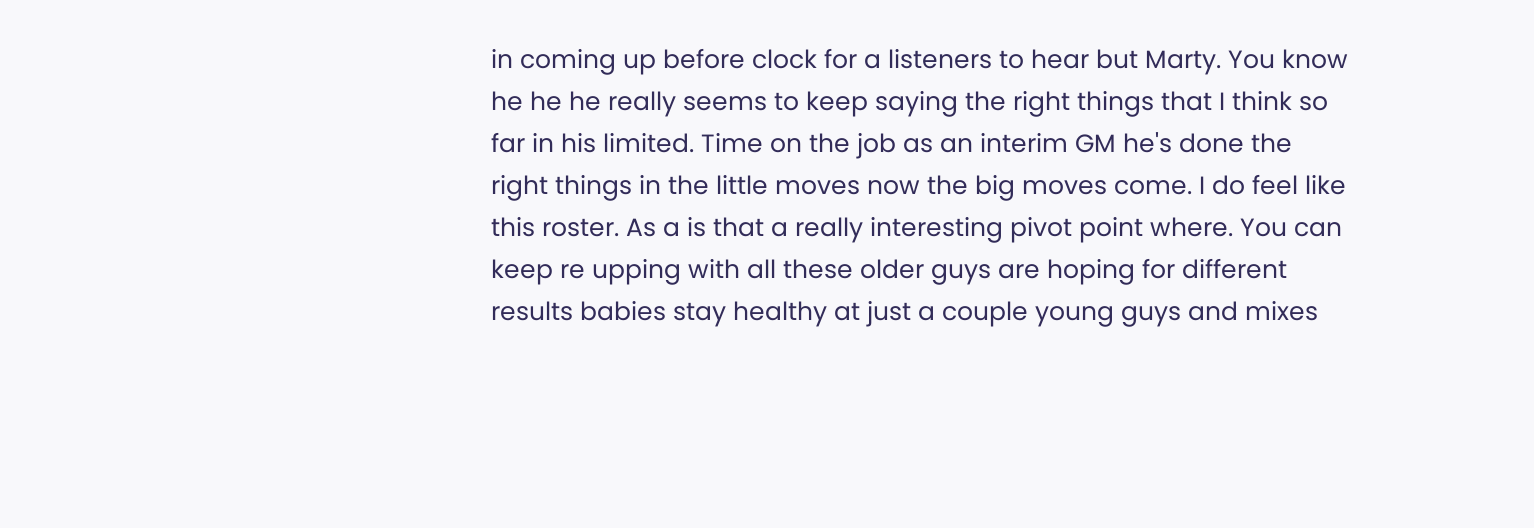in coming up before clock for a listeners to hear but Marty. You know he he he really seems to keep saying the right things that I think so far in his limited. Time on the job as an interim GM he's done the right things in the little moves now the big moves come. I do feel like this roster. As a is that a really interesting pivot point where. You can keep re upping with all these older guys are hoping for different results babies stay healthy at just a couple young guys and mixes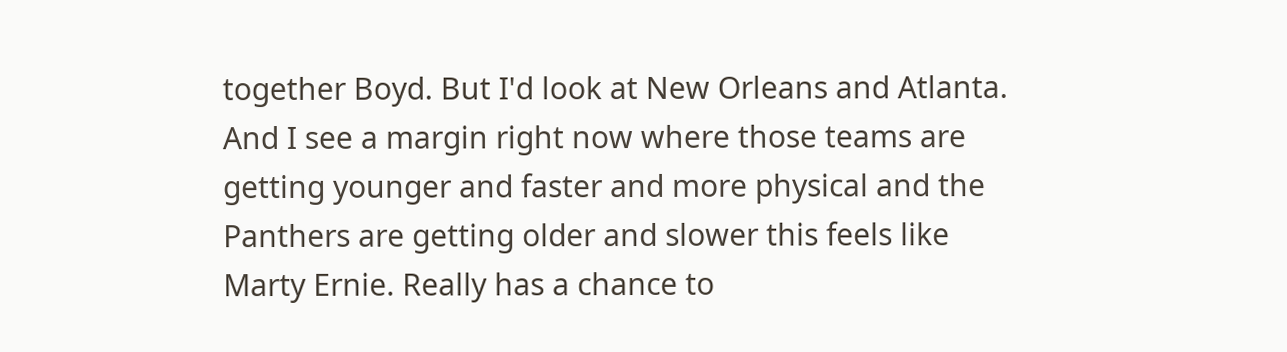together Boyd. But I'd look at New Orleans and Atlanta. And I see a margin right now where those teams are getting younger and faster and more physical and the Panthers are getting older and slower this feels like Marty Ernie. Really has a chance to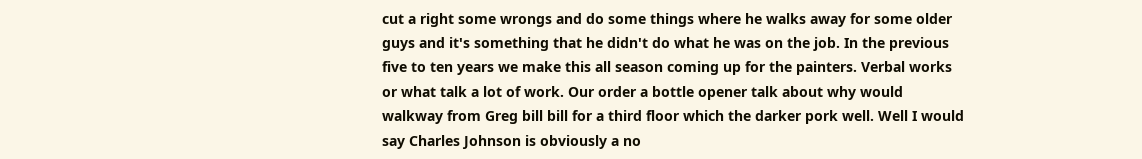cut a right some wrongs and do some things where he walks away for some older guys and it's something that he didn't do what he was on the job. In the previous five to ten years we make this all season coming up for the painters. Verbal works or what talk a lot of work. Our order a bottle opener talk about why would walkway from Greg bill bill for a third floor which the darker pork well. Well I would say Charles Johnson is obviously a no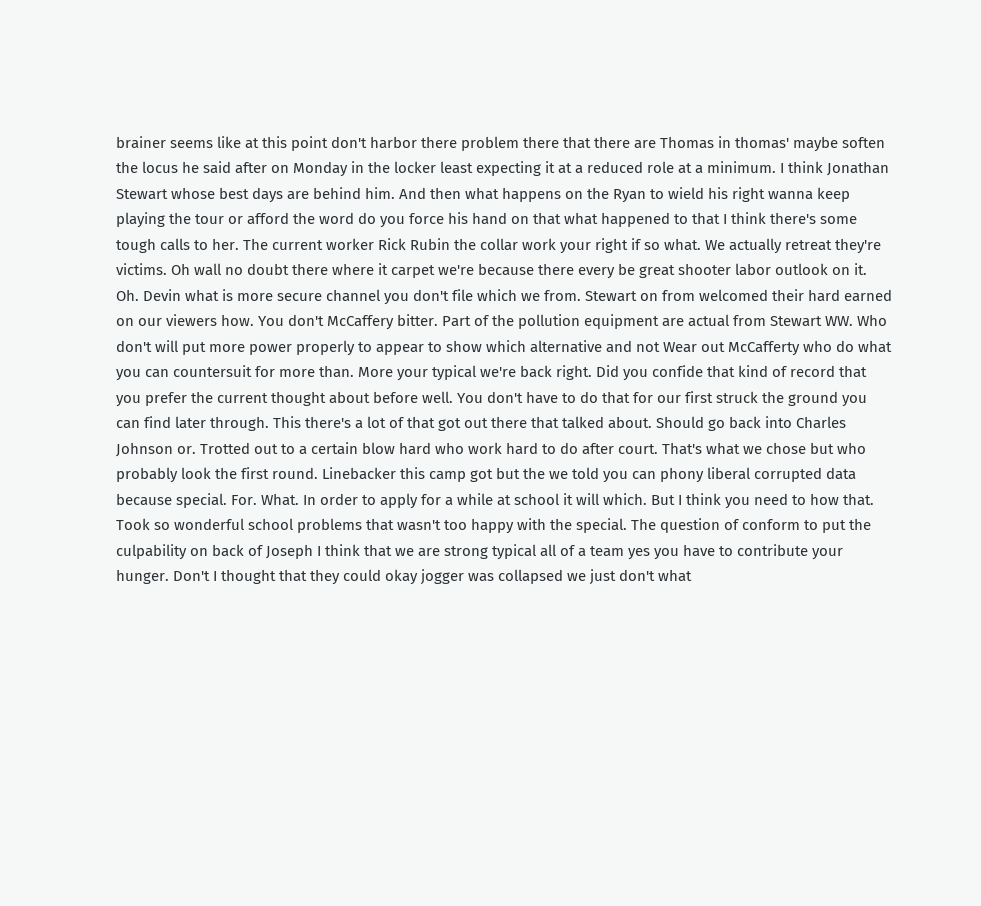brainer seems like at this point don't harbor there problem there that there are Thomas in thomas' maybe soften the locus he said after on Monday in the locker least expecting it at a reduced role at a minimum. I think Jonathan Stewart whose best days are behind him. And then what happens on the Ryan to wield his right wanna keep playing the tour or afford the word do you force his hand on that what happened to that I think there's some tough calls to her. The current worker Rick Rubin the collar work your right if so what. We actually retreat they're victims. Oh wall no doubt there where it carpet we're because there every be great shooter labor outlook on it. Oh. Devin what is more secure channel you don't file which we from. Stewart on from welcomed their hard earned on our viewers how. You don't McCaffery bitter. Part of the pollution equipment are actual from Stewart WW. Who don't will put more power properly to appear to show which alternative and not Wear out McCafferty who do what you can countersuit for more than. More your typical we're back right. Did you confide that kind of record that you prefer the current thought about before well. You don't have to do that for our first struck the ground you can find later through. This there's a lot of that got out there that talked about. Should go back into Charles Johnson or. Trotted out to a certain blow hard who work hard to do after court. That's what we chose but who probably look the first round. Linebacker this camp got but the we told you can phony liberal corrupted data because special. For. What. In order to apply for a while at school it will which. But I think you need to how that. Took so wonderful school problems that wasn't too happy with the special. The question of conform to put the culpability on back of Joseph I think that we are strong typical all of a team yes you have to contribute your hunger. Don't I thought that they could okay jogger was collapsed we just don't what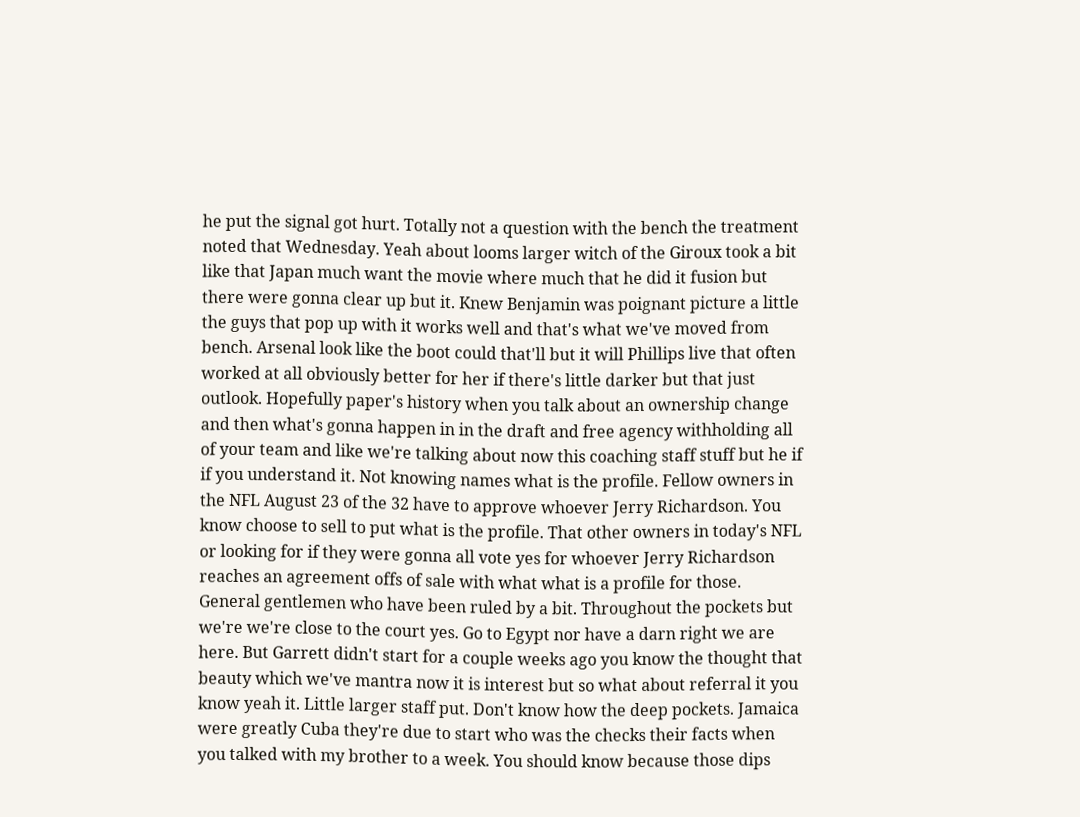he put the signal got hurt. Totally not a question with the bench the treatment noted that Wednesday. Yeah about looms larger witch of the Giroux took a bit like that Japan much want the movie where much that he did it fusion but there were gonna clear up but it. Knew Benjamin was poignant picture a little the guys that pop up with it works well and that's what we've moved from bench. Arsenal look like the boot could that'll but it will Phillips live that often worked at all obviously better for her if there's little darker but that just outlook. Hopefully paper's history when you talk about an ownership change and then what's gonna happen in in the draft and free agency withholding all of your team and like we're talking about now this coaching staff stuff but he if if you understand it. Not knowing names what is the profile. Fellow owners in the NFL August 23 of the 32 have to approve whoever Jerry Richardson. You know choose to sell to put what is the profile. That other owners in today's NFL or looking for if they were gonna all vote yes for whoever Jerry Richardson reaches an agreement offs of sale with what what is a profile for those. General gentlemen who have been ruled by a bit. Throughout the pockets but we're we're close to the court yes. Go to Egypt nor have a darn right we are here. But Garrett didn't start for a couple weeks ago you know the thought that beauty which we've mantra now it is interest but so what about referral it you know yeah it. Little larger staff put. Don't know how the deep pockets. Jamaica were greatly Cuba they're due to start who was the checks their facts when you talked with my brother to a week. You should know because those dips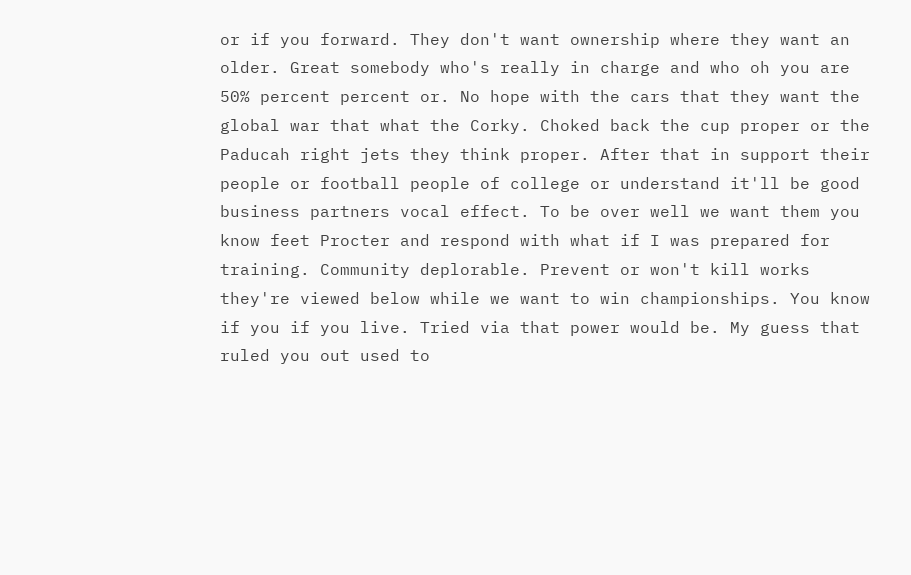or if you forward. They don't want ownership where they want an older. Great somebody who's really in charge and who oh you are 50% percent percent or. No hope with the cars that they want the global war that what the Corky. Choked back the cup proper or the Paducah right jets they think proper. After that in support their people or football people of college or understand it'll be good business partners vocal effect. To be over well we want them you know feet Procter and respond with what if I was prepared for training. Community deplorable. Prevent or won't kill works they're viewed below while we want to win championships. You know if you if you live. Tried via that power would be. My guess that ruled you out used to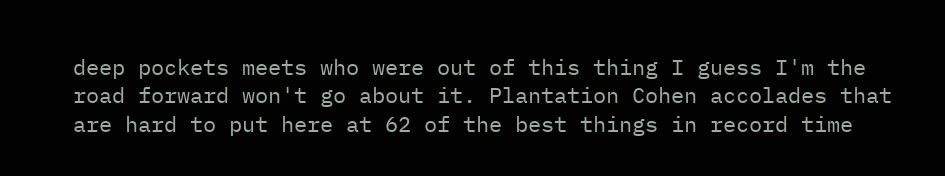deep pockets meets who were out of this thing I guess I'm the road forward won't go about it. Plantation Cohen accolades that are hard to put here at 62 of the best things in record time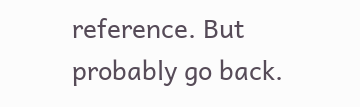reference. But probably go back.